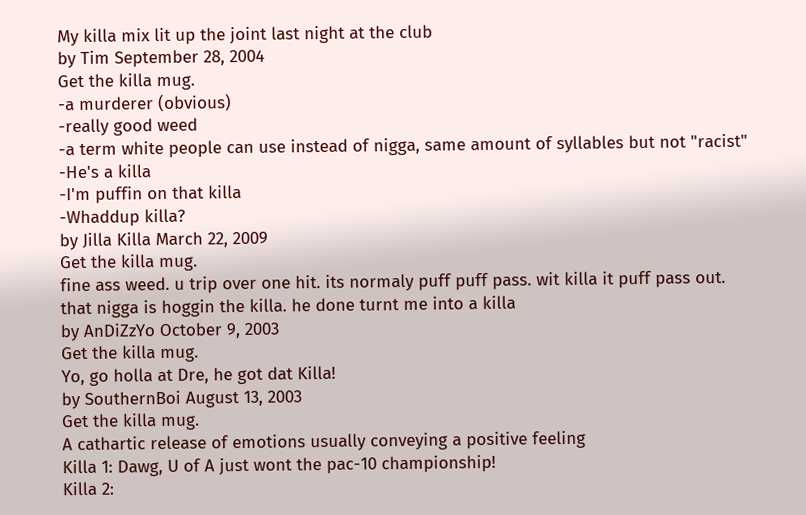My killa mix lit up the joint last night at the club
by Tim September 28, 2004
Get the killa mug.
-a murderer (obvious)
-really good weed
-a term white people can use instead of nigga, same amount of syllables but not "racist"
-He's a killa
-I'm puffin on that killa
-Whaddup killa?
by Jilla Killa March 22, 2009
Get the killa mug.
fine ass weed. u trip over one hit. its normaly puff puff pass. wit killa it puff pass out.
that nigga is hoggin the killa. he done turnt me into a killa
by AnDiZzYo October 9, 2003
Get the killa mug.
Yo, go holla at Dre, he got dat Killa!
by SouthernBoi August 13, 2003
Get the killa mug.
A cathartic release of emotions usually conveying a positive feeling
Killa 1: Dawg, U of A just wont the pac-10 championship!
Killa 2: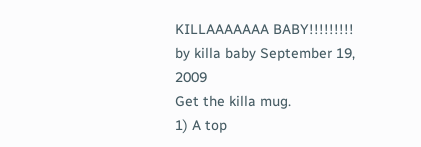KILLAAAAAAA BABY!!!!!!!!!
by killa baby September 19, 2009
Get the killa mug.
1) A top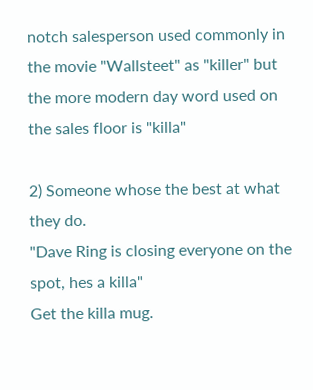notch salesperson used commonly in the movie "Wallsteet" as "killer" but the more modern day word used on the sales floor is "killa"

2) Someone whose the best at what they do.
"Dave Ring is closing everyone on the spot, hes a killa"
Get the killa mug.